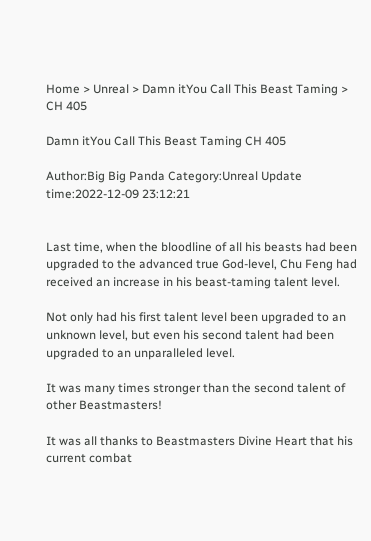Home > Unreal > Damn itYou Call This Beast Taming > CH 405

Damn itYou Call This Beast Taming CH 405

Author:Big Big Panda Category:Unreal Update time:2022-12-09 23:12:21


Last time, when the bloodline of all his beasts had been upgraded to the advanced true God-level, Chu Feng had received an increase in his beast-taming talent level.

Not only had his first talent level been upgraded to an unknown level, but even his second talent had been upgraded to an unparalleled level.

It was many times stronger than the second talent of other Beastmasters!

It was all thanks to Beastmasters Divine Heart that his current combat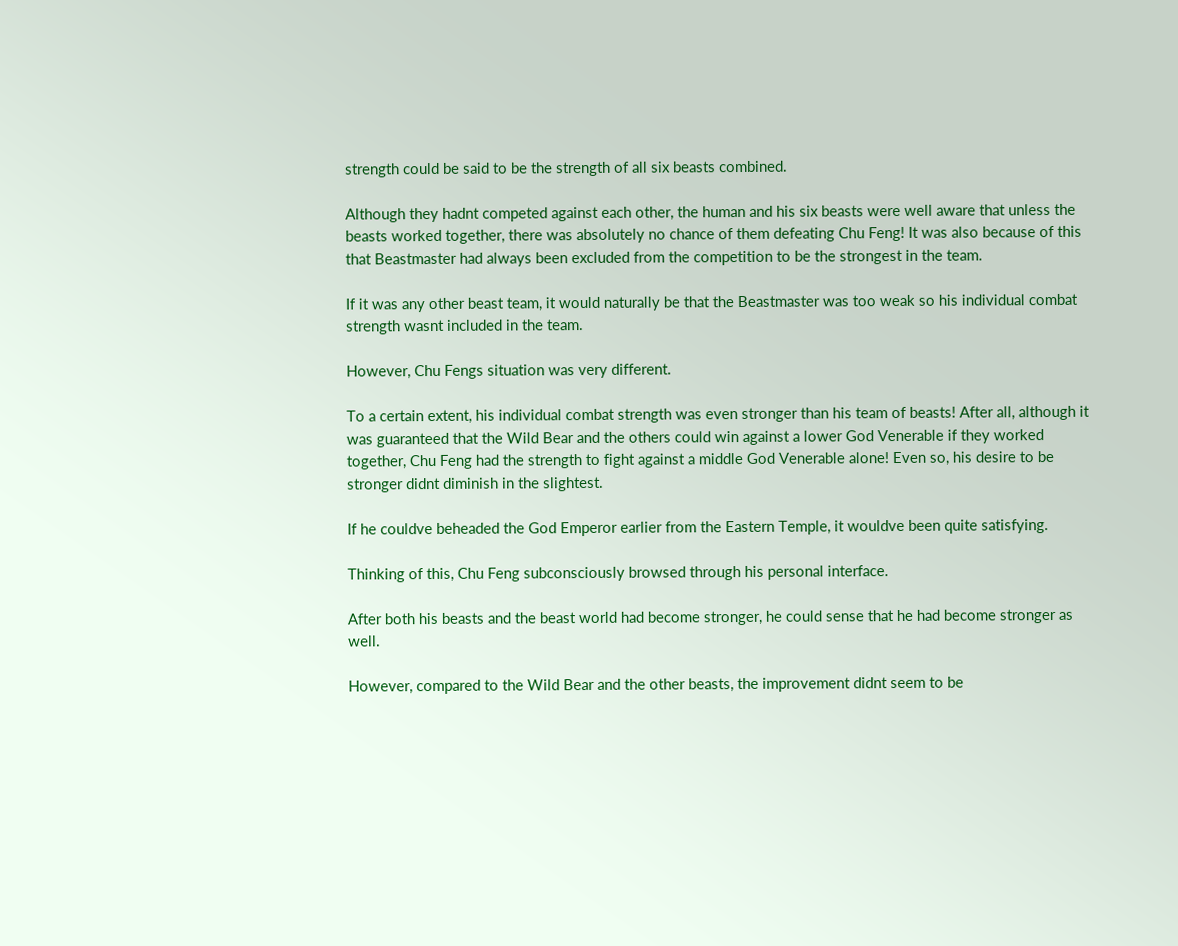strength could be said to be the strength of all six beasts combined.

Although they hadnt competed against each other, the human and his six beasts were well aware that unless the beasts worked together, there was absolutely no chance of them defeating Chu Feng! It was also because of this that Beastmaster had always been excluded from the competition to be the strongest in the team.

If it was any other beast team, it would naturally be that the Beastmaster was too weak so his individual combat strength wasnt included in the team.

However, Chu Fengs situation was very different.

To a certain extent, his individual combat strength was even stronger than his team of beasts! After all, although it was guaranteed that the Wild Bear and the others could win against a lower God Venerable if they worked together, Chu Feng had the strength to fight against a middle God Venerable alone! Even so, his desire to be stronger didnt diminish in the slightest.

If he couldve beheaded the God Emperor earlier from the Eastern Temple, it wouldve been quite satisfying.

Thinking of this, Chu Feng subconsciously browsed through his personal interface.

After both his beasts and the beast world had become stronger, he could sense that he had become stronger as well.

However, compared to the Wild Bear and the other beasts, the improvement didnt seem to be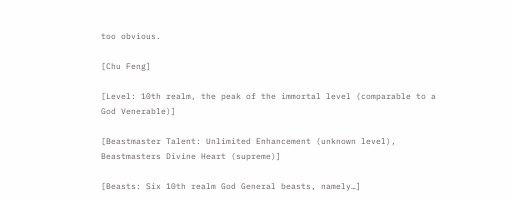too obvious.

[Chu Feng]

[Level: 10th realm, the peak of the immortal level (comparable to a God Venerable)]

[Beastmaster Talent: Unlimited Enhancement (unknown level), Beastmasters Divine Heart (supreme)]

[Beasts: Six 10th realm God General beasts, namely…]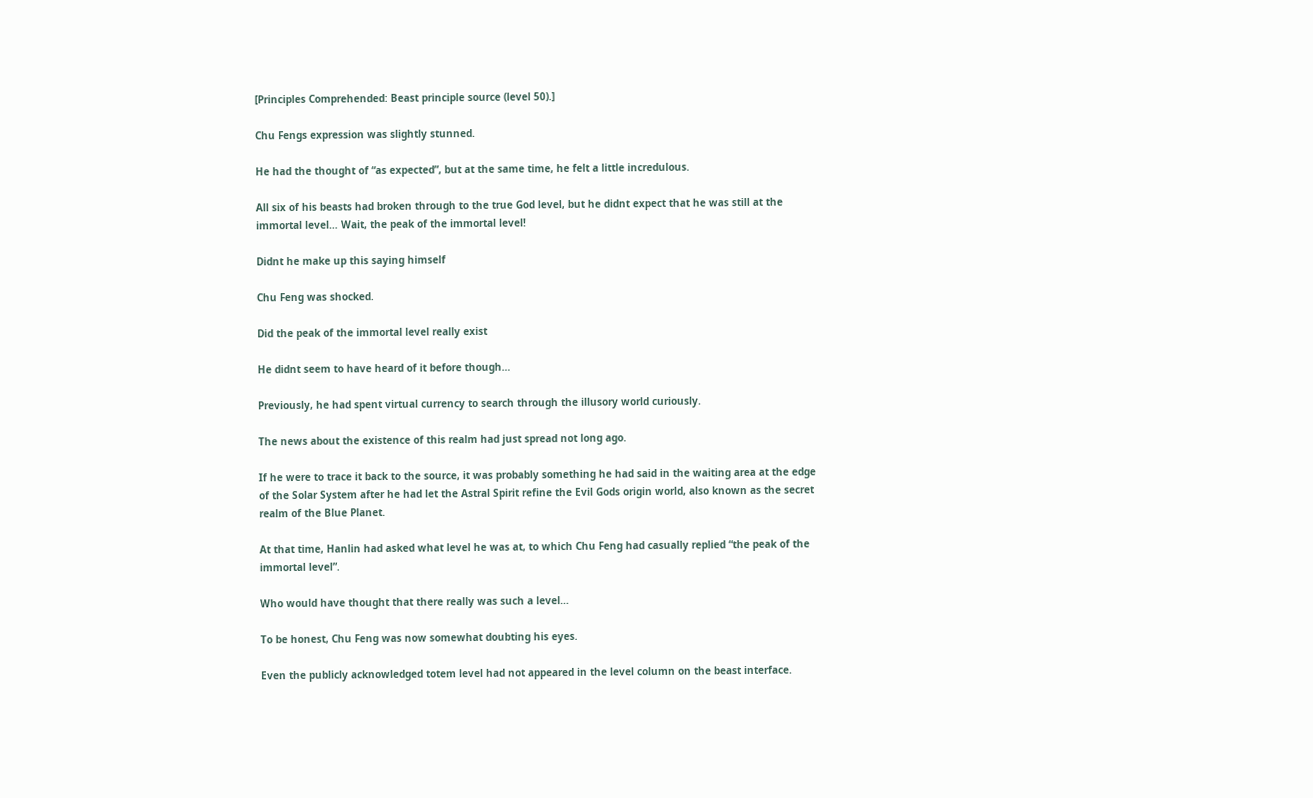[Principles Comprehended: Beast principle source (level 50).]

Chu Fengs expression was slightly stunned.

He had the thought of “as expected”, but at the same time, he felt a little incredulous.

All six of his beasts had broken through to the true God level, but he didnt expect that he was still at the immortal level… Wait, the peak of the immortal level!

Didnt he make up this saying himself

Chu Feng was shocked.

Did the peak of the immortal level really exist

He didnt seem to have heard of it before though…

Previously, he had spent virtual currency to search through the illusory world curiously.

The news about the existence of this realm had just spread not long ago.

If he were to trace it back to the source, it was probably something he had said in the waiting area at the edge of the Solar System after he had let the Astral Spirit refine the Evil Gods origin world, also known as the secret realm of the Blue Planet.

At that time, Hanlin had asked what level he was at, to which Chu Feng had casually replied “the peak of the immortal level”.

Who would have thought that there really was such a level…

To be honest, Chu Feng was now somewhat doubting his eyes.

Even the publicly acknowledged totem level had not appeared in the level column on the beast interface.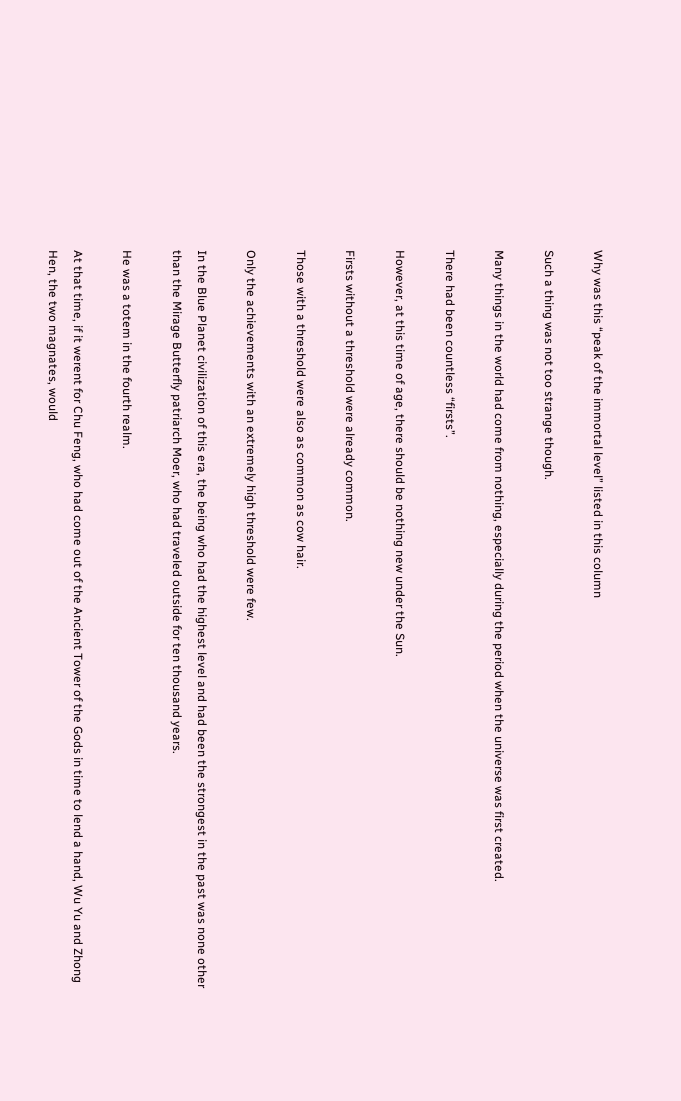Why was this “peak of the immortal level” listed in this column

Such a thing was not too strange though.

Many things in the world had come from nothing, especially during the period when the universe was first created.

There had been countless “firsts”.

However, at this time of age, there should be nothing new under the Sun.

Firsts without a threshold were already common.

Those with a threshold were also as common as cow hair.

Only the achievements with an extremely high threshold were few.

In the Blue Planet civilization of this era, the being who had the highest level and had been the strongest in the past was none other than the Mirage Butterfly patriarch Moer, who had traveled outside for ten thousand years.

He was a totem in the fourth realm.

At that time, if it werent for Chu Feng, who had come out of the Ancient Tower of the Gods in time to lend a hand, Wu Yu and Zhong Hen, the two magnates, would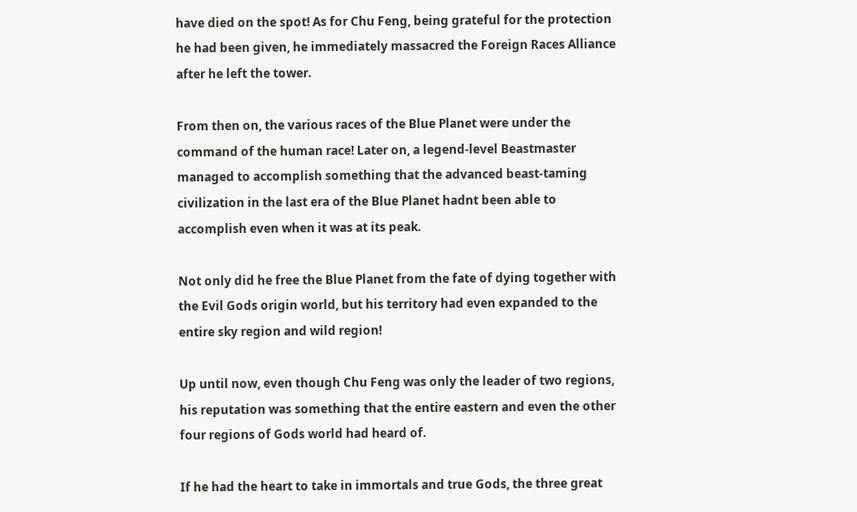have died on the spot! As for Chu Feng, being grateful for the protection he had been given, he immediately massacred the Foreign Races Alliance after he left the tower.

From then on, the various races of the Blue Planet were under the command of the human race! Later on, a legend-level Beastmaster managed to accomplish something that the advanced beast-taming civilization in the last era of the Blue Planet hadnt been able to accomplish even when it was at its peak.

Not only did he free the Blue Planet from the fate of dying together with the Evil Gods origin world, but his territory had even expanded to the entire sky region and wild region!

Up until now, even though Chu Feng was only the leader of two regions, his reputation was something that the entire eastern and even the other four regions of Gods world had heard of.

If he had the heart to take in immortals and true Gods, the three great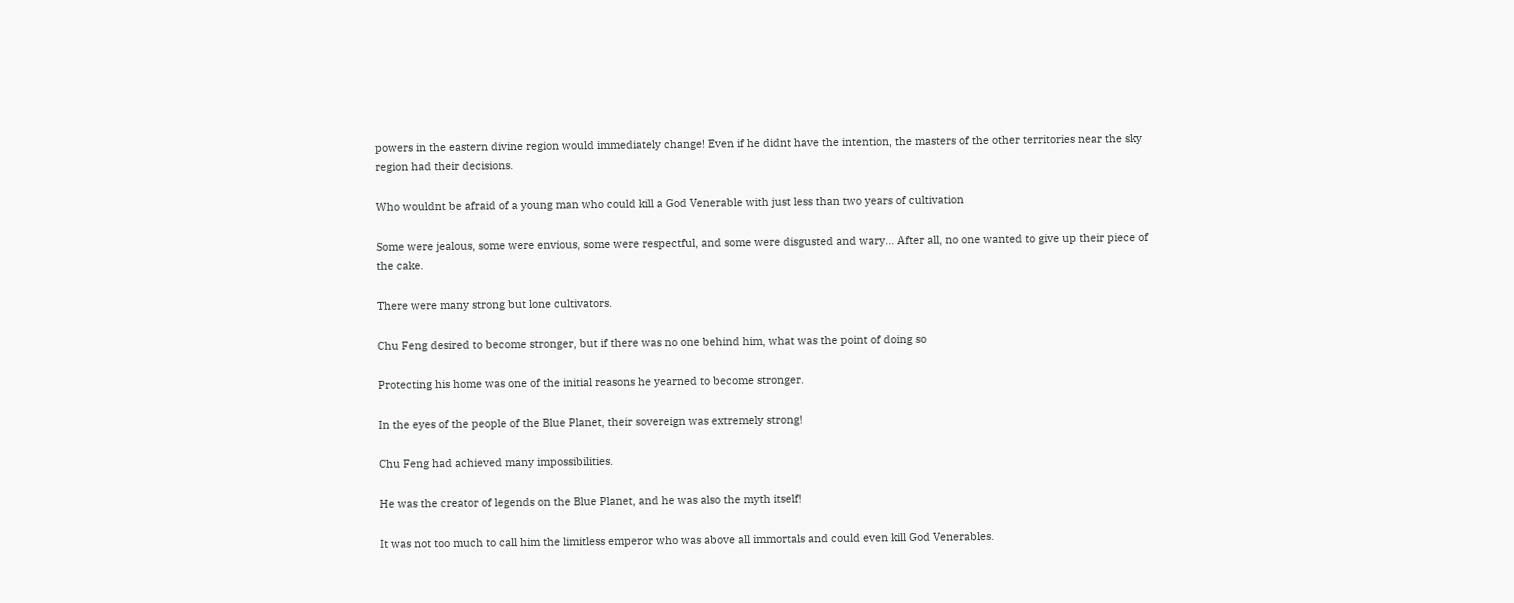powers in the eastern divine region would immediately change! Even if he didnt have the intention, the masters of the other territories near the sky region had their decisions.

Who wouldnt be afraid of a young man who could kill a God Venerable with just less than two years of cultivation

Some were jealous, some were envious, some were respectful, and some were disgusted and wary… After all, no one wanted to give up their piece of the cake.

There were many strong but lone cultivators.

Chu Feng desired to become stronger, but if there was no one behind him, what was the point of doing so

Protecting his home was one of the initial reasons he yearned to become stronger.

In the eyes of the people of the Blue Planet, their sovereign was extremely strong!

Chu Feng had achieved many impossibilities.

He was the creator of legends on the Blue Planet, and he was also the myth itself!

It was not too much to call him the limitless emperor who was above all immortals and could even kill God Venerables.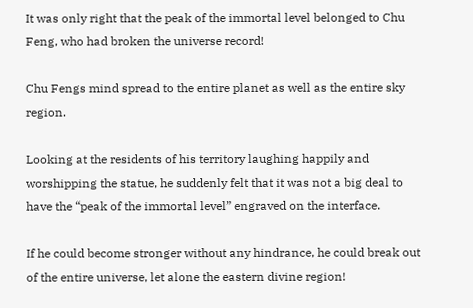It was only right that the peak of the immortal level belonged to Chu Feng, who had broken the universe record!

Chu Fengs mind spread to the entire planet as well as the entire sky region.

Looking at the residents of his territory laughing happily and worshipping the statue, he suddenly felt that it was not a big deal to have the “peak of the immortal level” engraved on the interface.

If he could become stronger without any hindrance, he could break out of the entire universe, let alone the eastern divine region!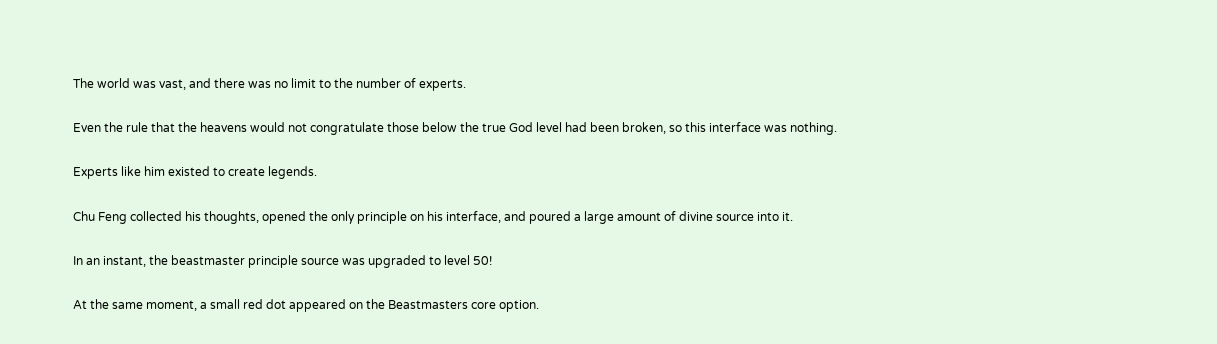The world was vast, and there was no limit to the number of experts.

Even the rule that the heavens would not congratulate those below the true God level had been broken, so this interface was nothing.

Experts like him existed to create legends.

Chu Feng collected his thoughts, opened the only principle on his interface, and poured a large amount of divine source into it.

In an instant, the beastmaster principle source was upgraded to level 50!

At the same moment, a small red dot appeared on the Beastmasters core option.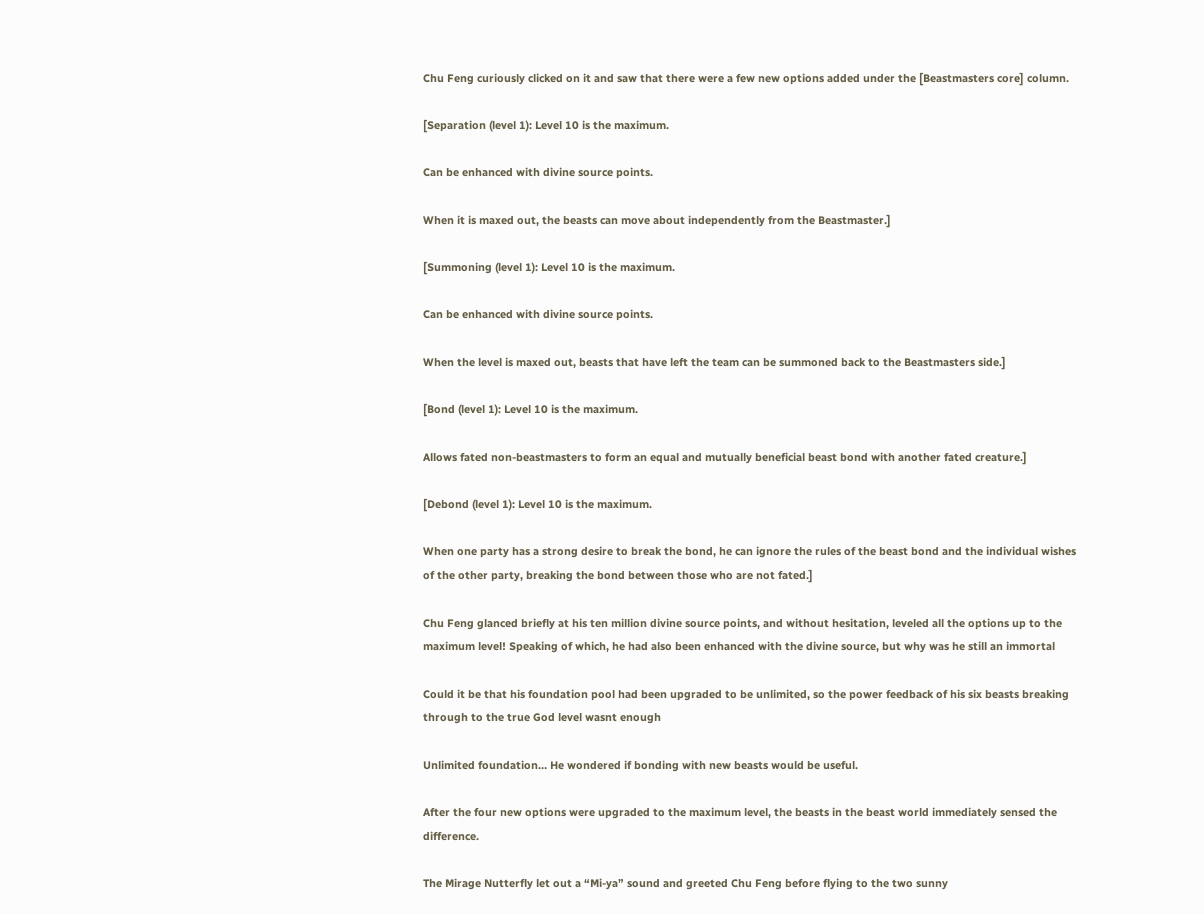Chu Feng curiously clicked on it and saw that there were a few new options added under the [Beastmasters core] column.

[Separation (level 1): Level 10 is the maximum.

Can be enhanced with divine source points.

When it is maxed out, the beasts can move about independently from the Beastmaster.]

[Summoning (level 1): Level 10 is the maximum.

Can be enhanced with divine source points.

When the level is maxed out, beasts that have left the team can be summoned back to the Beastmasters side.]

[Bond (level 1): Level 10 is the maximum.

Allows fated non-beastmasters to form an equal and mutually beneficial beast bond with another fated creature.]

[Debond (level 1): Level 10 is the maximum.

When one party has a strong desire to break the bond, he can ignore the rules of the beast bond and the individual wishes of the other party, breaking the bond between those who are not fated.]

Chu Feng glanced briefly at his ten million divine source points, and without hesitation, leveled all the options up to the maximum level! Speaking of which, he had also been enhanced with the divine source, but why was he still an immortal

Could it be that his foundation pool had been upgraded to be unlimited, so the power feedback of his six beasts breaking through to the true God level wasnt enough

Unlimited foundation… He wondered if bonding with new beasts would be useful.

After the four new options were upgraded to the maximum level, the beasts in the beast world immediately sensed the difference.

The Mirage Nutterfly let out a “Mi-ya” sound and greeted Chu Feng before flying to the two sunny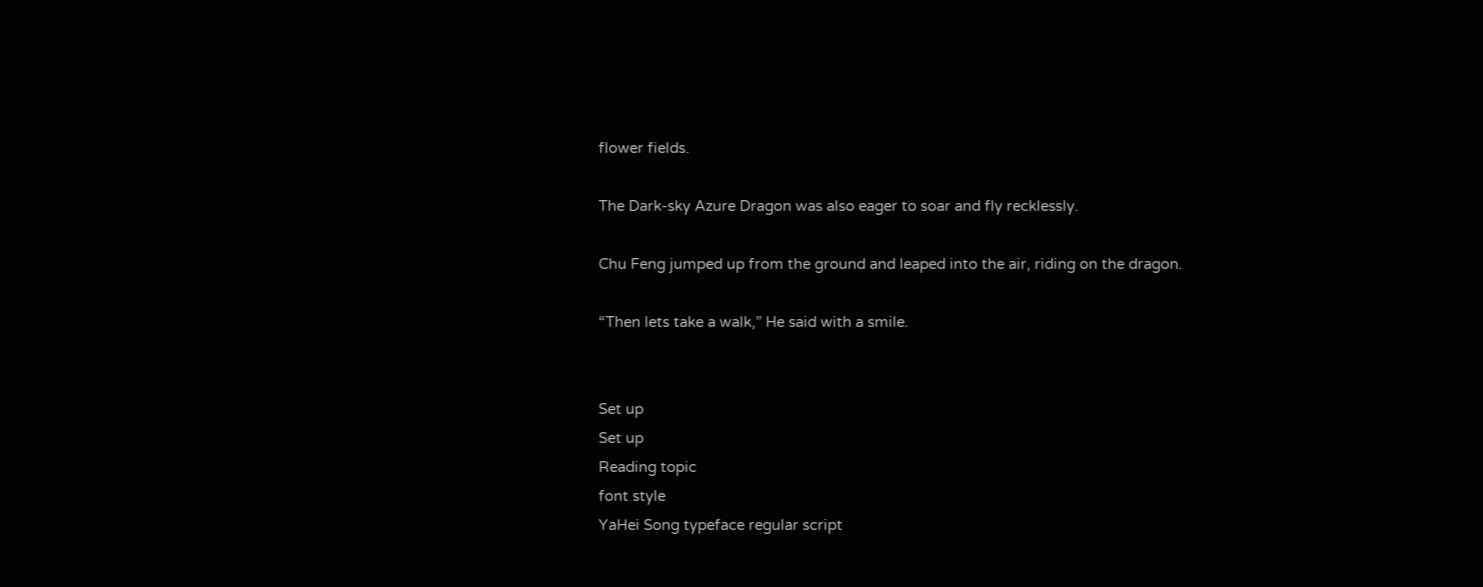flower fields.

The Dark-sky Azure Dragon was also eager to soar and fly recklessly.

Chu Feng jumped up from the ground and leaped into the air, riding on the dragon.

“Then lets take a walk,” He said with a smile.


Set up
Set up
Reading topic
font style
YaHei Song typeface regular script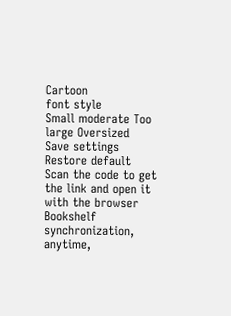Cartoon
font style
Small moderate Too large Oversized
Save settings
Restore default
Scan the code to get the link and open it with the browser
Bookshelf synchronization, anytime,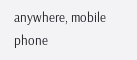anywhere, mobile phone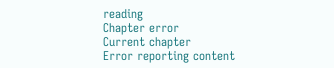reading
Chapter error
Current chapter
Error reporting content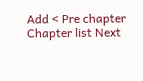Add < Pre chapter Chapter list Next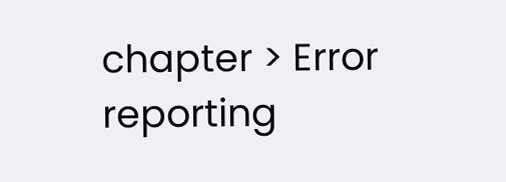chapter > Error reporting